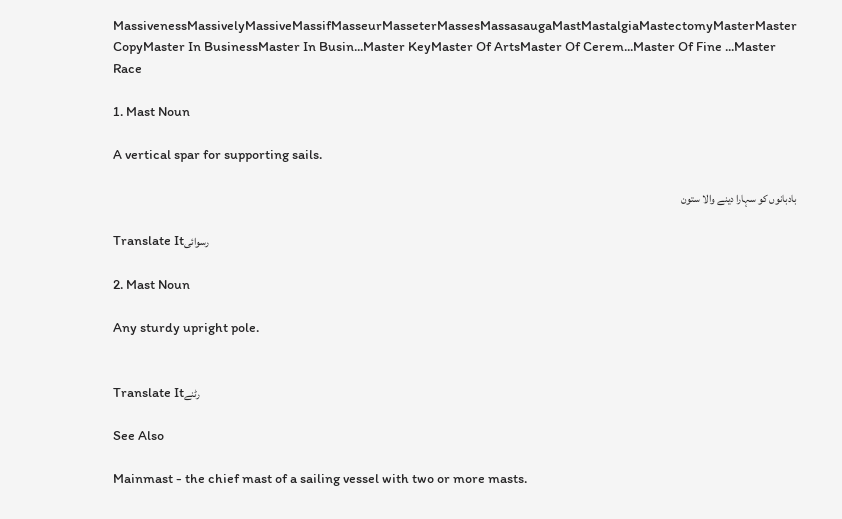MassivenessMassivelyMassiveMassifMasseurMasseterMassesMassasaugaMastMastalgiaMastectomyMasterMaster CopyMaster In BusinessMaster In Busin...Master KeyMaster Of ArtsMaster Of Cerem...Master Of Fine ...Master Race

1. Mast Noun

A vertical spar for supporting sails.

بادبانوں کو سہارا دینے والا ستون

Translate Itرسوائی

2. Mast Noun

Any sturdy upright pole.


Translate Itرٹنے

See Also

Mainmast - the chief mast of a sailing vessel with two or more masts.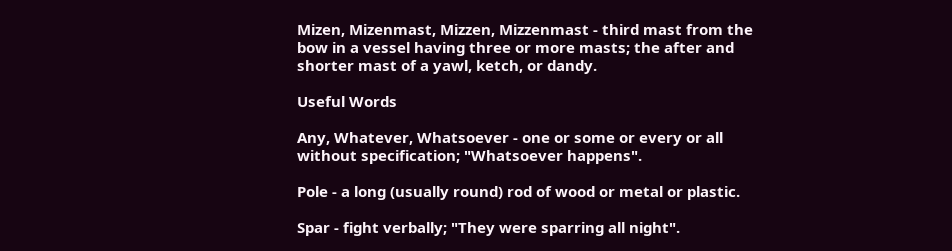Mizen, Mizenmast, Mizzen, Mizzenmast - third mast from the bow in a vessel having three or more masts; the after and shorter mast of a yawl, ketch, or dandy.

Useful Words

Any, Whatever, Whatsoever - one or some or every or all without specification; "Whatsoever happens".

Pole - a long (usually round) rod of wood or metal or plastic.

Spar - fight verbally; "They were sparring all night".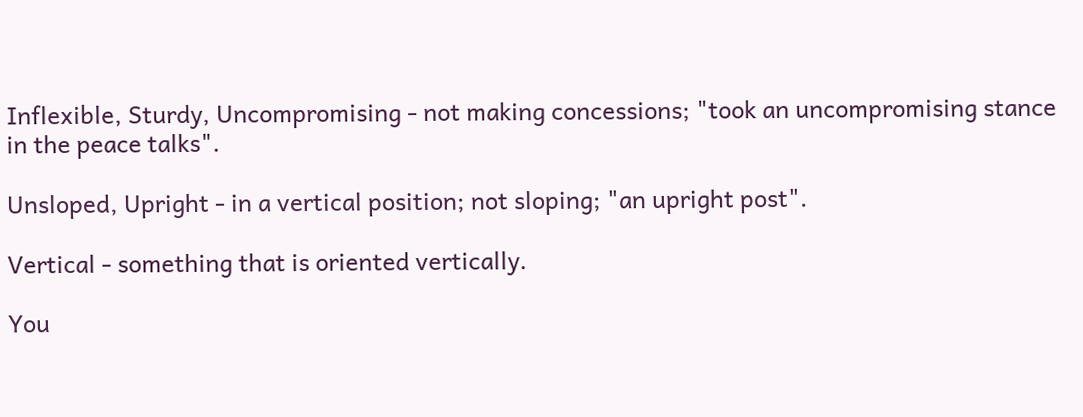Inflexible, Sturdy, Uncompromising - not making concessions; "took an uncompromising stance in the peace talks".

Unsloped, Upright - in a vertical position; not sloping; "an upright post".

Vertical - something that is oriented vertically.

You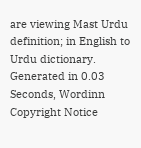are viewing Mast Urdu definition; in English to Urdu dictionary.
Generated in 0.03 Seconds, Wordinn Copyright Notice